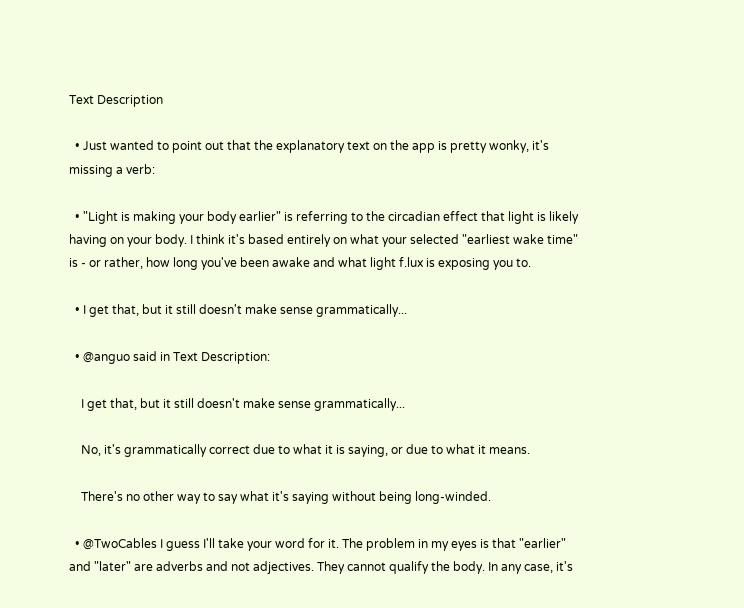Text Description

  • Just wanted to point out that the explanatory text on the app is pretty wonky, it's missing a verb:

  • "Light is making your body earlier" is referring to the circadian effect that light is likely having on your body. I think it's based entirely on what your selected "earliest wake time" is - or rather, how long you've been awake and what light f.lux is exposing you to.

  • I get that, but it still doesn't make sense grammatically...

  • @anguo said in Text Description:

    I get that, but it still doesn't make sense grammatically...

    No, it's grammatically correct due to what it is saying, or due to what it means.

    There's no other way to say what it's saying without being long-winded.

  • @TwoCables I guess I'll take your word for it. The problem in my eyes is that "earlier" and "later" are adverbs and not adjectives. They cannot qualify the body. In any case, it's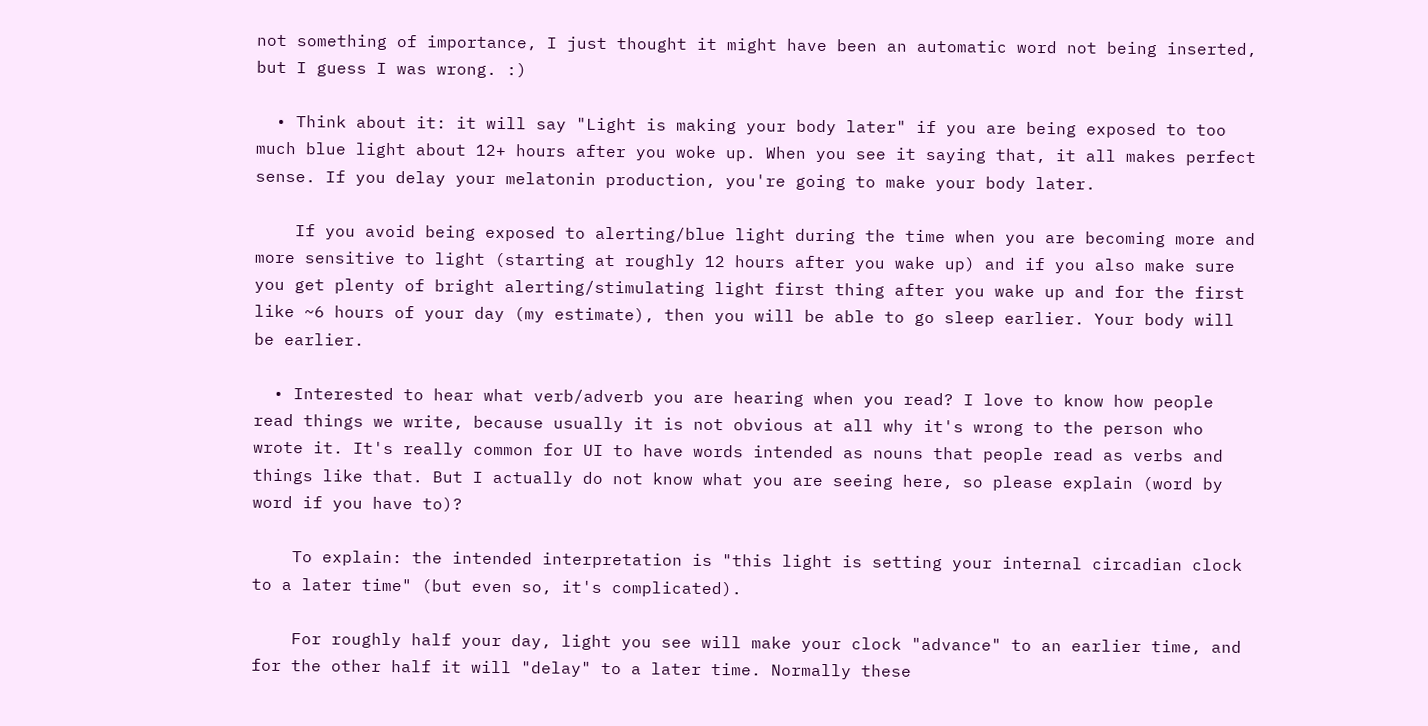not something of importance, I just thought it might have been an automatic word not being inserted, but I guess I was wrong. :)

  • Think about it: it will say "Light is making your body later" if you are being exposed to too much blue light about 12+ hours after you woke up. When you see it saying that, it all makes perfect sense. If you delay your melatonin production, you're going to make your body later.

    If you avoid being exposed to alerting/blue light during the time when you are becoming more and more sensitive to light (starting at roughly 12 hours after you wake up) and if you also make sure you get plenty of bright alerting/stimulating light first thing after you wake up and for the first like ~6 hours of your day (my estimate), then you will be able to go sleep earlier. Your body will be earlier.

  • Interested to hear what verb/adverb you are hearing when you read? I love to know how people read things we write, because usually it is not obvious at all why it's wrong to the person who wrote it. It's really common for UI to have words intended as nouns that people read as verbs and things like that. But I actually do not know what you are seeing here, so please explain (word by word if you have to)?

    To explain: the intended interpretation is "this light is setting your internal circadian clock to a later time" (but even so, it's complicated).

    For roughly half your day, light you see will make your clock "advance" to an earlier time, and for the other half it will "delay" to a later time. Normally these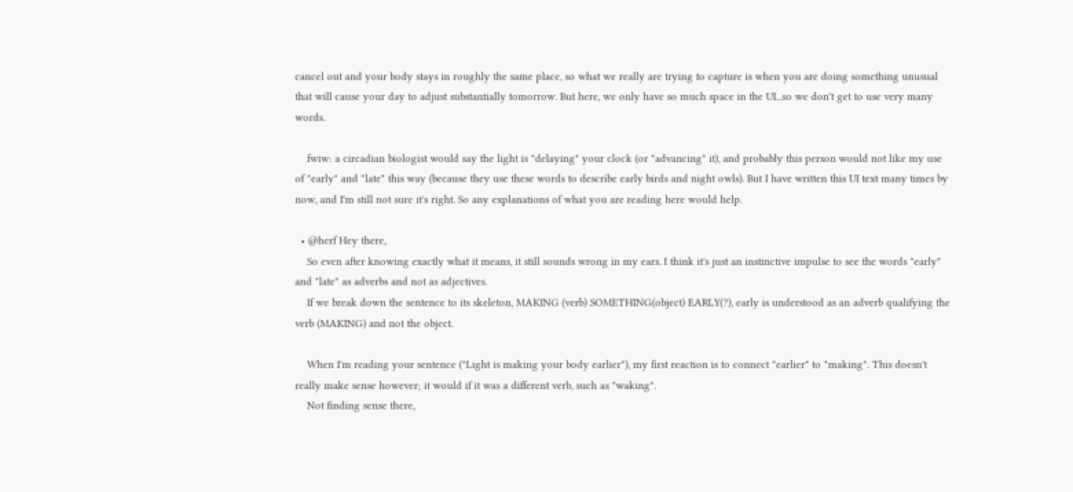cancel out and your body stays in roughly the same place, so what we really are trying to capture is when you are doing something unusual that will cause your day to adjust substantially tomorrow. But here, we only have so much space in the UI...so we don't get to use very many words.

    fwiw: a circadian biologist would say the light is "delaying" your clock (or "advancing" it), and probably this person would not like my use of "early" and "late" this way (because they use these words to describe early birds and night owls). But I have written this UI text many times by now, and I'm still not sure it's right. So any explanations of what you are reading here would help.

  • @herf Hey there,
    So even after knowing exactly what it means, it still sounds wrong in my ears. I think it's just an instinctive impulse to see the words "early" and "late" as adverbs and not as adjectives.
    If we break down the sentence to its skeleton, MAKING (verb) SOMETHING(object) EARLY(?), early is understood as an adverb qualifying the verb (MAKING) and not the object.

    When I'm reading your sentence ("Light is making your body earlier"), my first reaction is to connect "earlier" to "making". This doesn't really make sense however; it would if it was a different verb, such as "waking".
    Not finding sense there,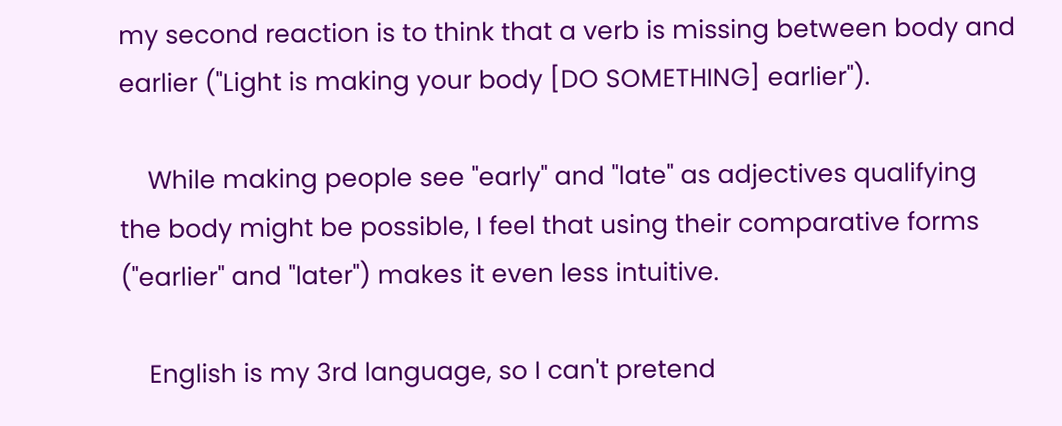my second reaction is to think that a verb is missing between body and earlier ("Light is making your body [DO SOMETHING] earlier").

    While making people see "early" and "late" as adjectives qualifying the body might be possible, I feel that using their comparative forms ("earlier" and "later") makes it even less intuitive.

    English is my 3rd language, so I can't pretend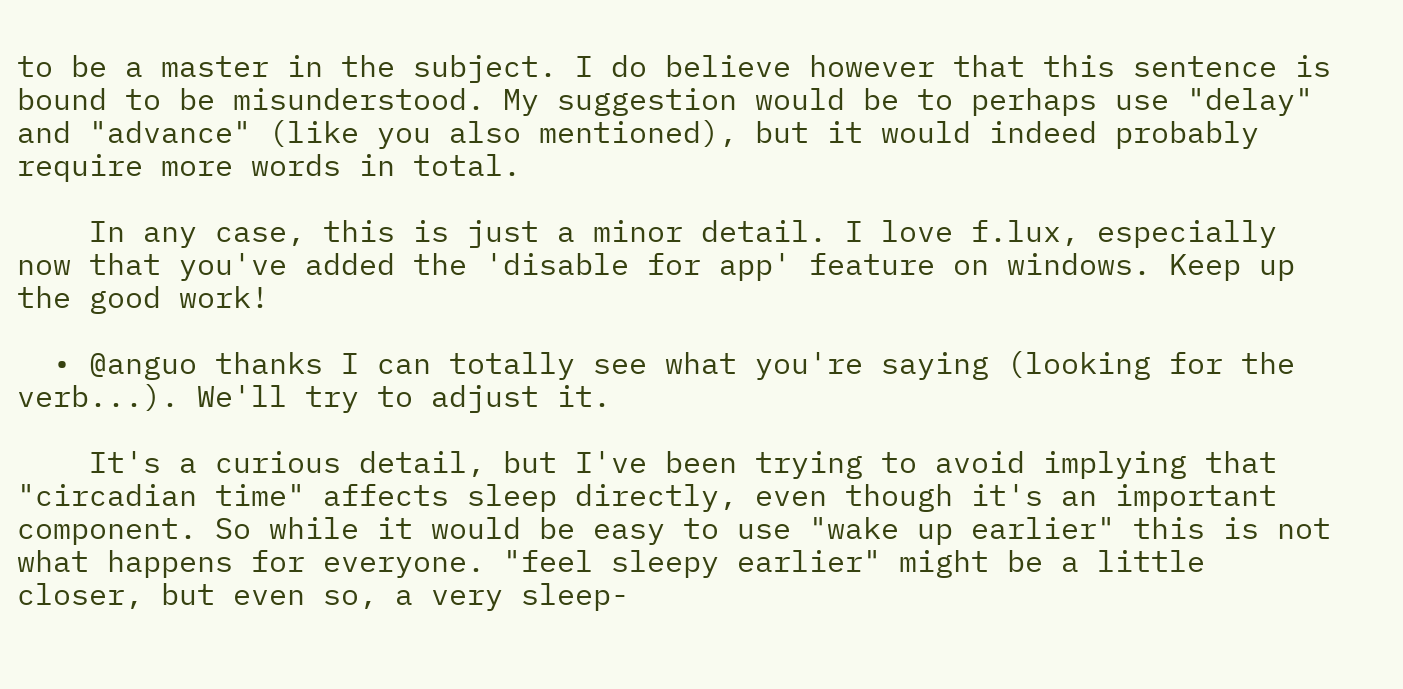to be a master in the subject. I do believe however that this sentence is bound to be misunderstood. My suggestion would be to perhaps use "delay" and "advance" (like you also mentioned), but it would indeed probably require more words in total.

    In any case, this is just a minor detail. I love f.lux, especially now that you've added the 'disable for app' feature on windows. Keep up the good work!

  • @anguo thanks I can totally see what you're saying (looking for the verb...). We'll try to adjust it.

    It's a curious detail, but I've been trying to avoid implying that "circadian time" affects sleep directly, even though it's an important component. So while it would be easy to use "wake up earlier" this is not what happens for everyone. "feel sleepy earlier" might be a little closer, but even so, a very sleep-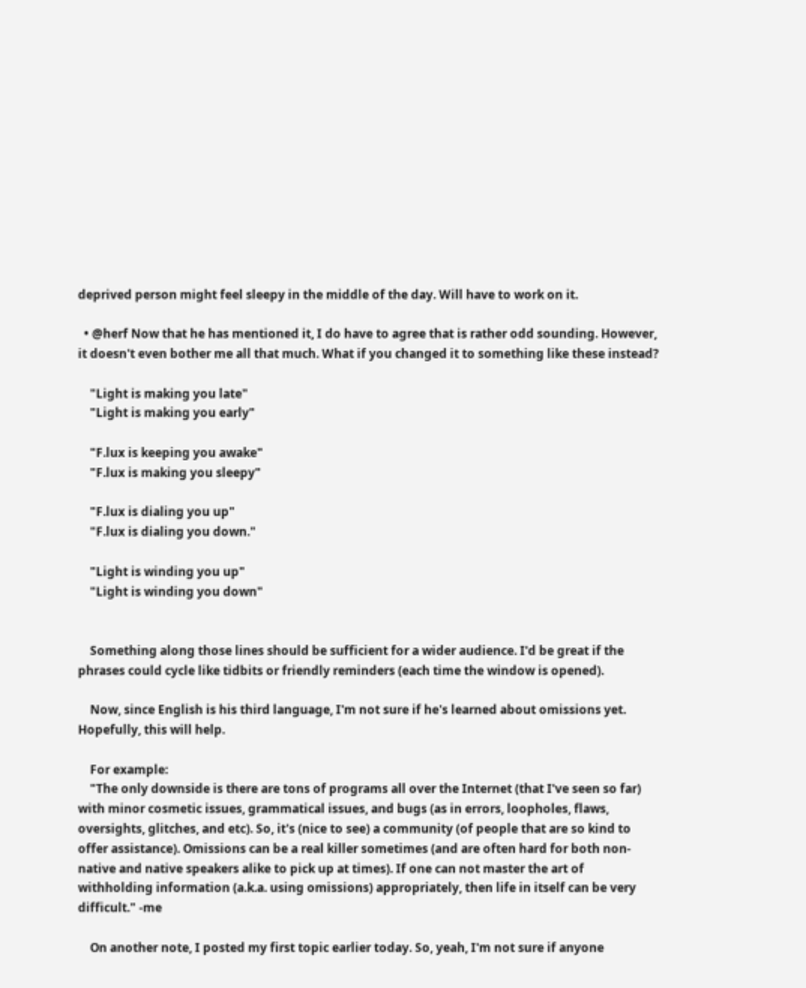deprived person might feel sleepy in the middle of the day. Will have to work on it.

  • @herf Now that he has mentioned it, I do have to agree that is rather odd sounding. However, it doesn't even bother me all that much. What if you changed it to something like these instead?

    "Light is making you late"
    "Light is making you early"

    "F.lux is keeping you awake"
    "F.lux is making you sleepy"

    "F.lux is dialing you up"
    "F.lux is dialing you down."

    "Light is winding you up"
    "Light is winding you down"


    Something along those lines should be sufficient for a wider audience. I'd be great if the phrases could cycle like tidbits or friendly reminders (each time the window is opened).

    Now, since English is his third language, I'm not sure if he's learned about omissions yet. Hopefully, this will help.

    For example:
    "The only downside is there are tons of programs all over the Internet (that I've seen so far) with minor cosmetic issues, grammatical issues, and bugs (as in errors, loopholes, flaws, oversights, glitches, and etc). So, it's (nice to see) a community (of people that are so kind to offer assistance). Omissions can be a real killer sometimes (and are often hard for both non-native and native speakers alike to pick up at times). If one can not master the art of withholding information (a.k.a. using omissions) appropriately, then life in itself can be very difficult." -me

    On another note, I posted my first topic earlier today. So, yeah, I'm not sure if anyone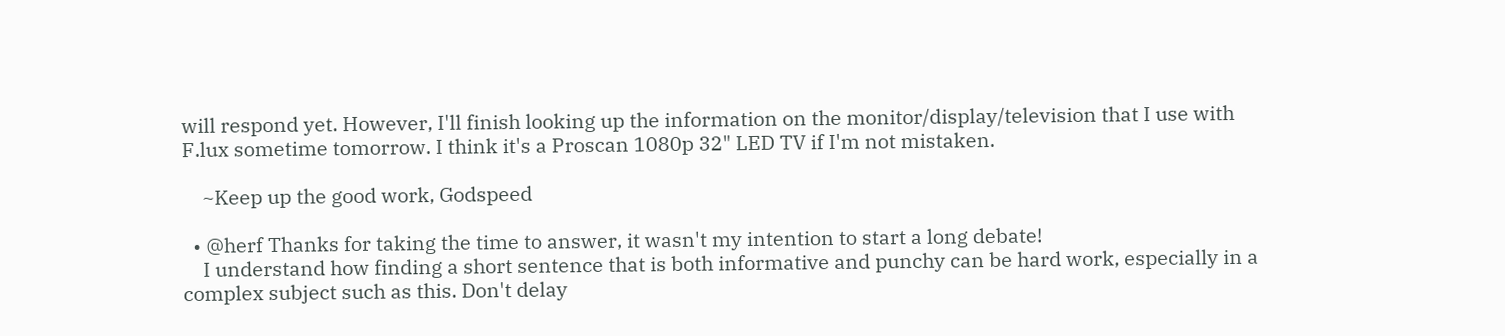will respond yet. However, I'll finish looking up the information on the monitor/display/television that I use with F.lux sometime tomorrow. I think it's a Proscan 1080p 32" LED TV if I'm not mistaken.

    ~Keep up the good work, Godspeed

  • @herf Thanks for taking the time to answer, it wasn't my intention to start a long debate!
    I understand how finding a short sentence that is both informative and punchy can be hard work, especially in a complex subject such as this. Don't delay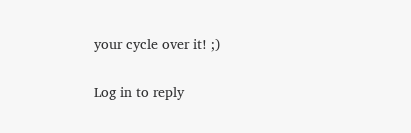your cycle over it! ;)

Log in to reply